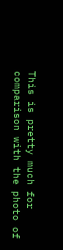This is pretty much for comparison with the photo of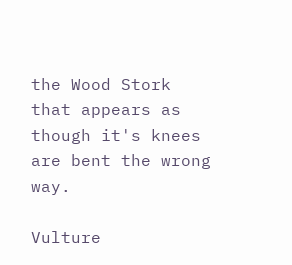the Wood Stork that appears as though it's knees are bent the wrong way.

Vulture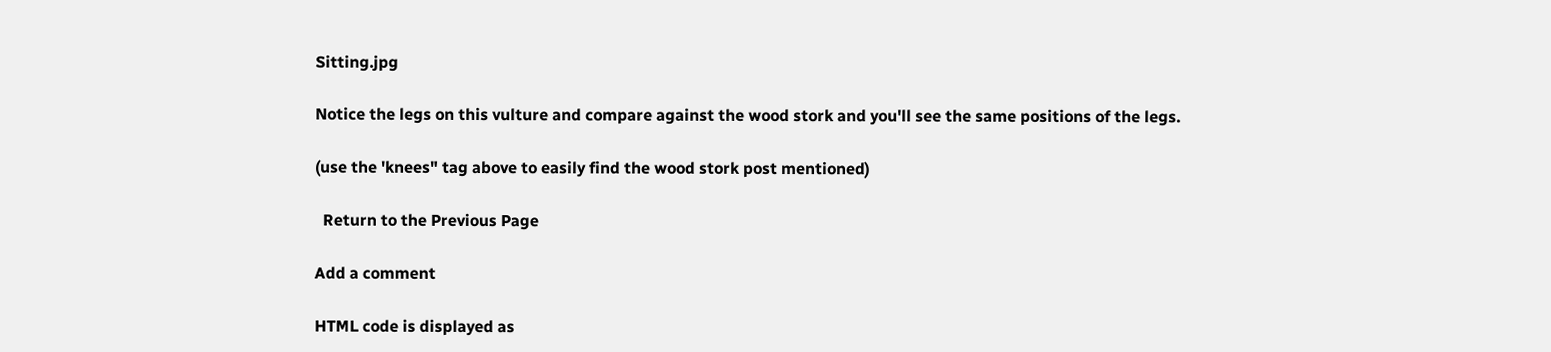Sitting.jpg

Notice the legs on this vulture and compare against the wood stork and you'll see the same positions of the legs.

(use the 'knees" tag above to easily find the wood stork post mentioned)

  Return to the Previous Page

Add a comment

HTML code is displayed as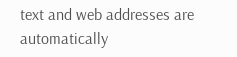text and web addresses are automatically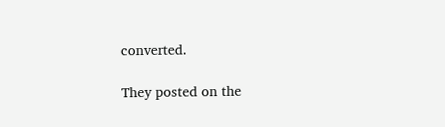converted.

They posted on the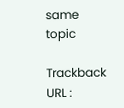same topic

Trackback URL :